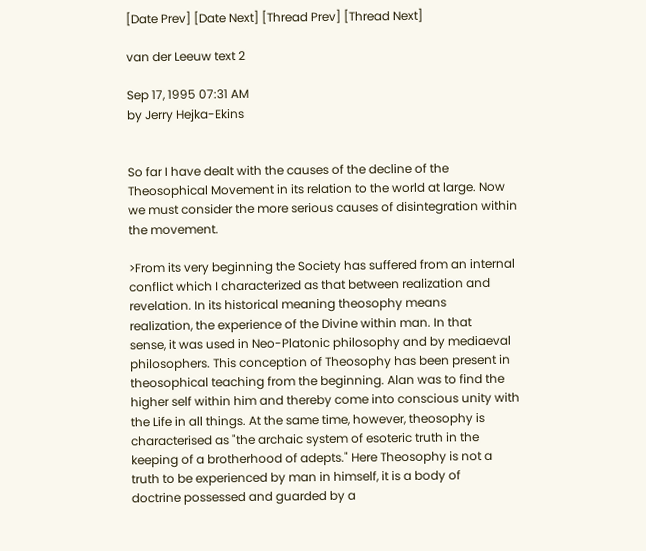[Date Prev] [Date Next] [Thread Prev] [Thread Next]

van der Leeuw text 2

Sep 17, 1995 07:31 AM
by Jerry Hejka-Ekins


So far I have dealt with the causes of the decline of the
Theosophical Movement in its relation to the world at large. Now
we must consider the more serious causes of disintegration within
the movement.

>From its very beginning the Society has suffered from an internal
conflict which I characterized as that between realization and
revelation. In its historical meaning theosophy means
realization, the experience of the Divine within man. In that
sense, it was used in Neo-Platonic philosophy and by mediaeval
philosophers. This conception of Theosophy has been present in
theosophical teaching from the beginning. Alan was to find the
higher self within him and thereby come into conscious unity with
the Life in all things. At the same time, however, theosophy is
characterised as "the archaic system of esoteric truth in the
keeping of a brotherhood of adepts." Here Theosophy is not a
truth to be experienced by man in himself, it is a body of
doctrine possessed and guarded by a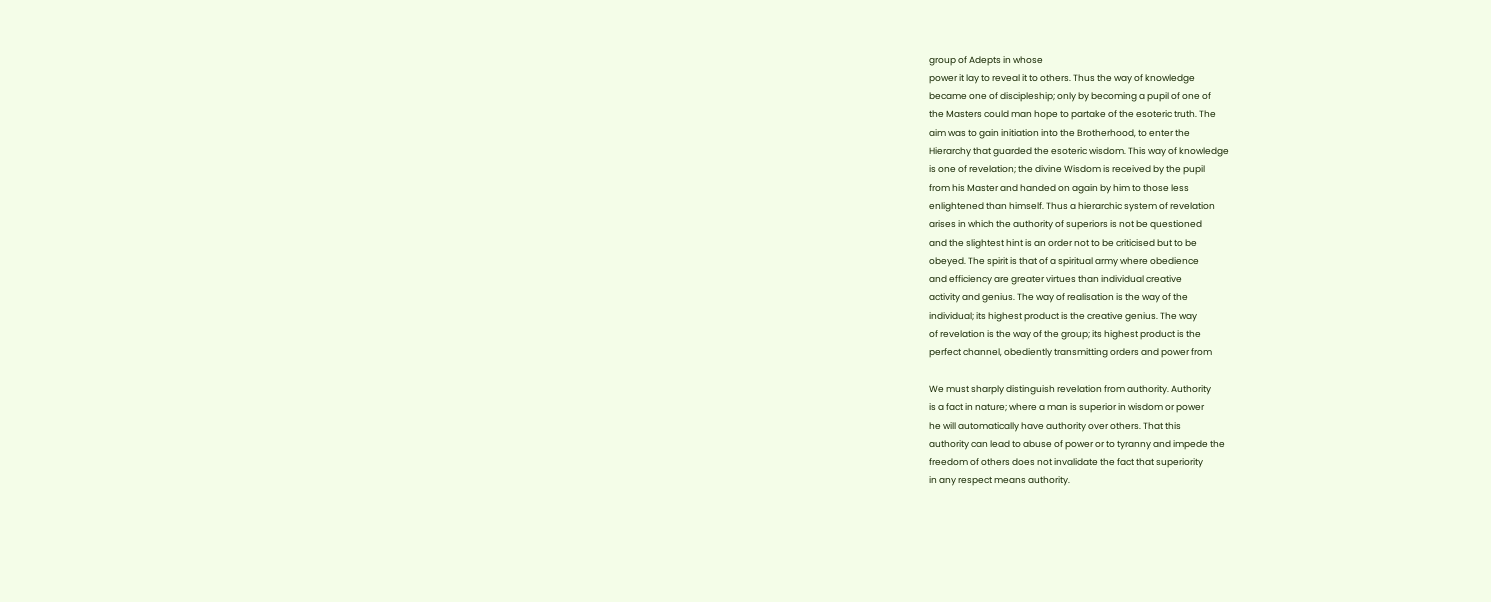group of Adepts in whose
power it lay to reveal it to others. Thus the way of knowledge
became one of discipleship; only by becoming a pupil of one of
the Masters could man hope to partake of the esoteric truth. The
aim was to gain initiation into the Brotherhood, to enter the
Hierarchy that guarded the esoteric wisdom. This way of knowledge
is one of revelation; the divine Wisdom is received by the pupil
from his Master and handed on again by him to those less
enlightened than himself. Thus a hierarchic system of revelation
arises in which the authority of superiors is not be questioned
and the slightest hint is an order not to be criticised but to be
obeyed. The spirit is that of a spiritual army where obedience
and efficiency are greater virtues than individual creative
activity and genius. The way of realisation is the way of the
individual; its highest product is the creative genius. The way
of revelation is the way of the group; its highest product is the
perfect channel, obediently transmitting orders and power from

We must sharply distinguish revelation from authority. Authority
is a fact in nature; where a man is superior in wisdom or power
he will automatically have authority over others. That this
authority can lead to abuse of power or to tyranny and impede the
freedom of others does not invalidate the fact that superiority
in any respect means authority.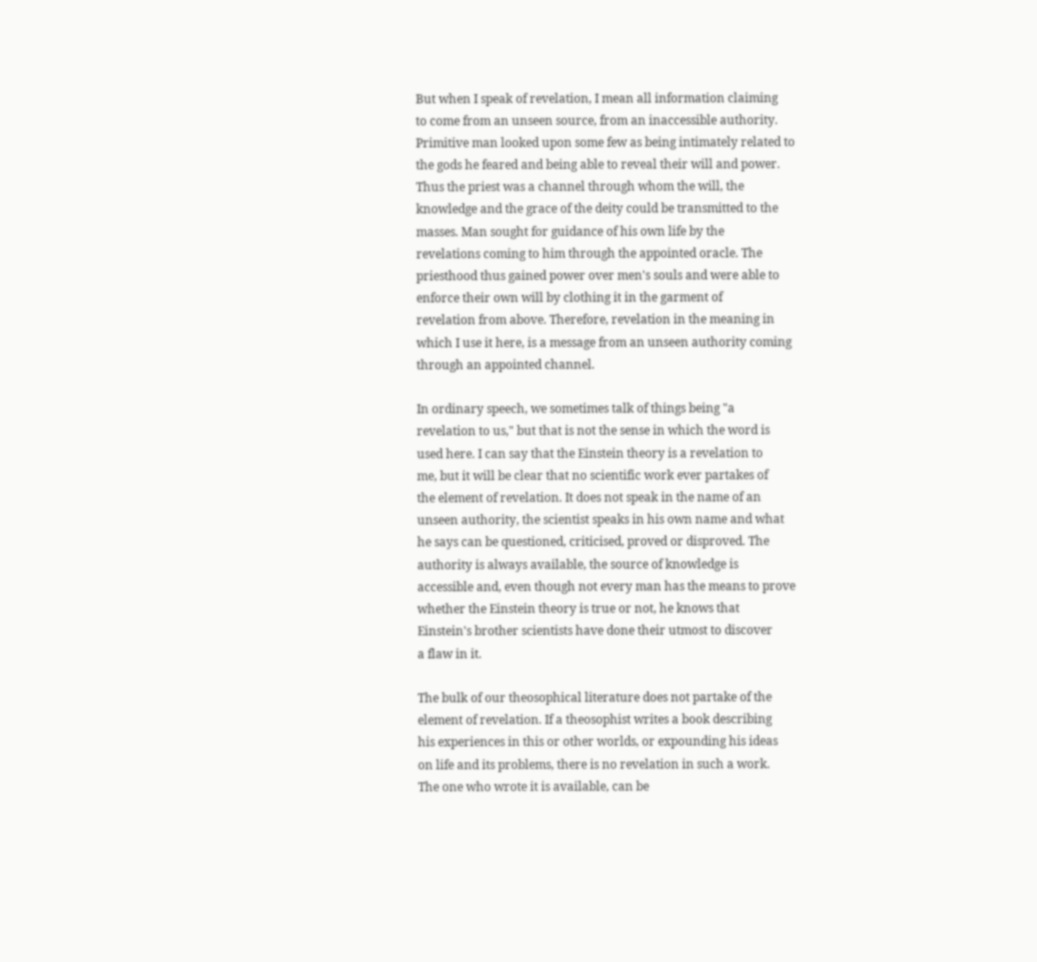But when I speak of revelation, I mean all information claiming
to come from an unseen source, from an inaccessible authority.
Primitive man looked upon some few as being intimately related to
the gods he feared and being able to reveal their will and power.
Thus the priest was a channel through whom the will, the
knowledge and the grace of the deity could be transmitted to the
masses. Man sought for guidance of his own life by the
revelations coming to him through the appointed oracle. The
priesthood thus gained power over men's souls and were able to
enforce their own will by clothing it in the garment of
revelation from above. Therefore, revelation in the meaning in
which I use it here, is a message from an unseen authority coming
through an appointed channel.

In ordinary speech, we sometimes talk of things being "a
revelation to us," but that is not the sense in which the word is
used here. I can say that the Einstein theory is a revelation to
me, but it will be clear that no scientific work ever partakes of
the element of revelation. It does not speak in the name of an
unseen authority, the scientist speaks in his own name and what
he says can be questioned, criticised, proved or disproved. The
authority is always available, the source of knowledge is
accessible and, even though not every man has the means to prove
whether the Einstein theory is true or not, he knows that
Einstein's brother scientists have done their utmost to discover
a flaw in it.

The bulk of our theosophical literature does not partake of the
element of revelation. If a theosophist writes a book describing
his experiences in this or other worlds, or expounding his ideas
on life and its problems, there is no revelation in such a work.
The one who wrote it is available, can be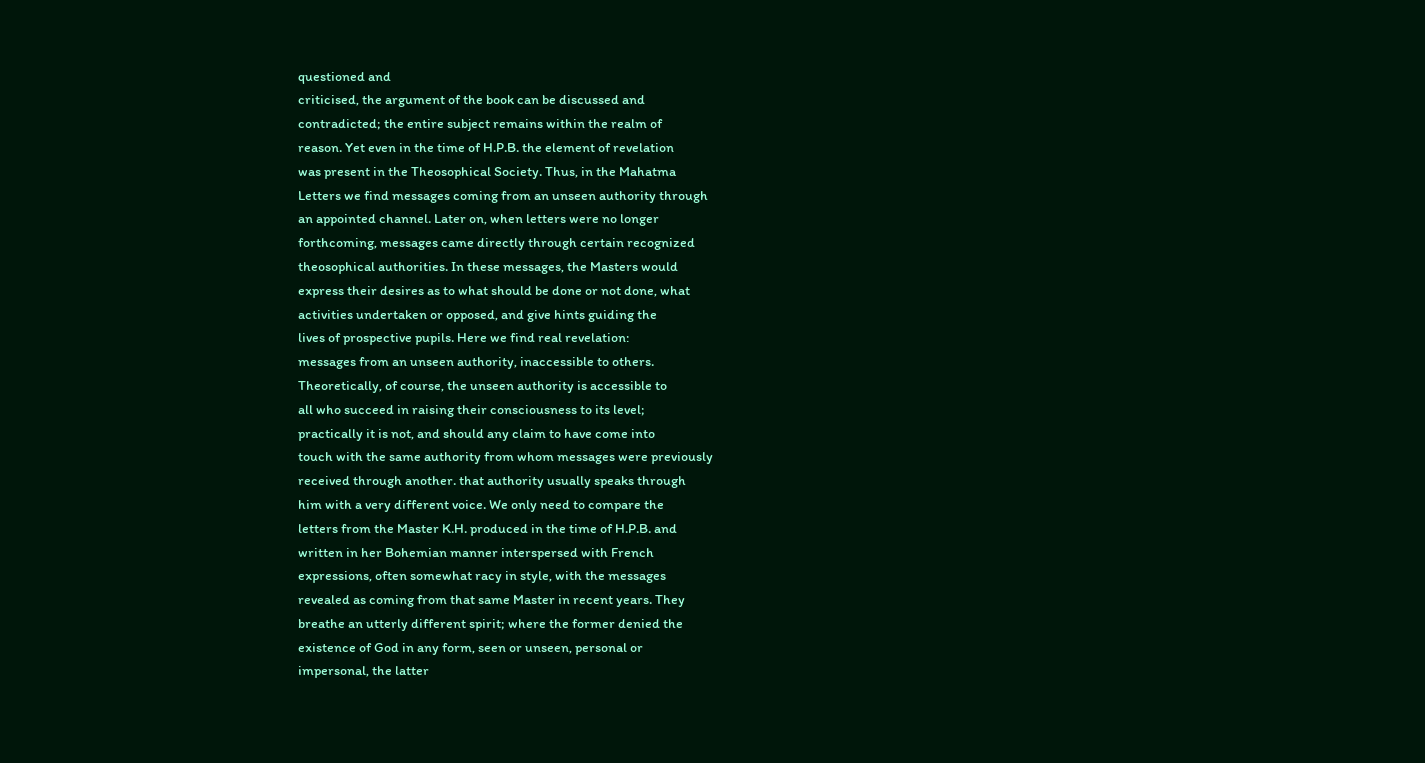questioned and
criticised, the argument of the book can be discussed and
contradicted; the entire subject remains within the realm of
reason. Yet even in the time of H.P.B. the element of revelation
was present in the Theosophical Society. Thus, in the Mahatma
Letters we find messages coming from an unseen authority through
an appointed channel. Later on, when letters were no longer
forthcoming, messages came directly through certain recognized
theosophical authorities. In these messages, the Masters would
express their desires as to what should be done or not done, what
activities undertaken or opposed, and give hints guiding the
lives of prospective pupils. Here we find real revelation:
messages from an unseen authority, inaccessible to others.
Theoretically, of course, the unseen authority is accessible to
all who succeed in raising their consciousness to its level;
practically it is not, and should any claim to have come into
touch with the same authority from whom messages were previously
received through another. that authority usually speaks through
him with a very different voice. We only need to compare the
letters from the Master K.H. produced in the time of H.P.B. and
written in her Bohemian manner interspersed with French
expressions, often somewhat racy in style, with the messages
revealed as coming from that same Master in recent years. They
breathe an utterly different spirit; where the former denied the
existence of God in any form, seen or unseen, personal or
impersonal, the latter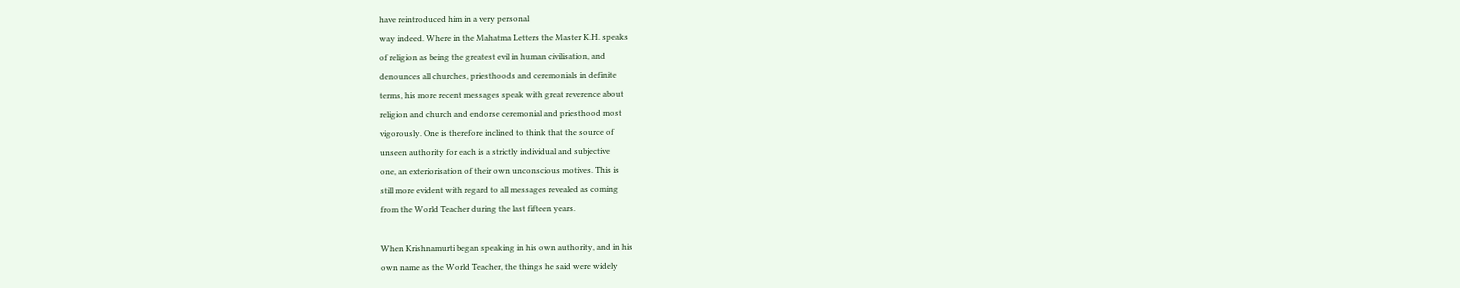have reintroduced him in a very personal
way indeed. Where in the Mahatma Letters the Master K.H. speaks
of religion as being the greatest evil in human civilisation, and
denounces all churches, priesthoods and ceremonials in definite
terms, his more recent messages speak with great reverence about
religion and church and endorse ceremonial and priesthood most
vigorously. One is therefore inclined to think that the source of
unseen authority for each is a strictly individual and subjective
one, an exteriorisation of their own unconscious motives. This is
still more evident with regard to all messages revealed as coming
from the World Teacher during the last fifteen years.

When Krishnamurti began speaking in his own authority, and in his
own name as the World Teacher, the things he said were widely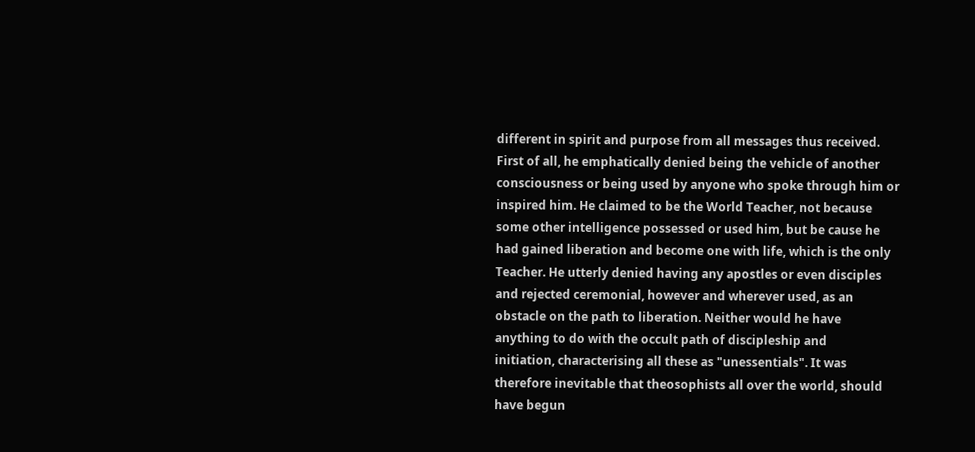different in spirit and purpose from all messages thus received.
First of all, he emphatically denied being the vehicle of another
consciousness or being used by anyone who spoke through him or
inspired him. He claimed to be the World Teacher, not because
some other intelligence possessed or used him, but be cause he
had gained liberation and become one with life, which is the only
Teacher. He utterly denied having any apostles or even disciples
and rejected ceremonial, however and wherever used, as an
obstacle on the path to liberation. Neither would he have
anything to do with the occult path of discipleship and
initiation, characterising all these as "unessentials". It was
therefore inevitable that theosophists all over the world, should
have begun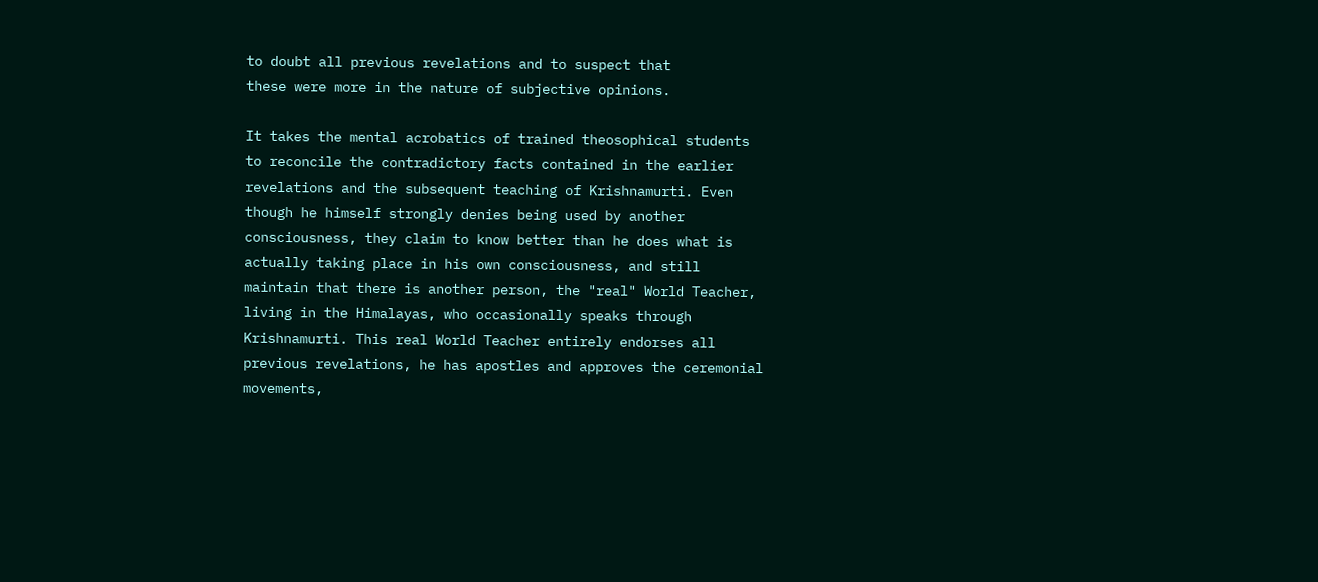to doubt all previous revelations and to suspect that
these were more in the nature of subjective opinions.

It takes the mental acrobatics of trained theosophical students
to reconcile the contradictory facts contained in the earlier
revelations and the subsequent teaching of Krishnamurti. Even
though he himself strongly denies being used by another
consciousness, they claim to know better than he does what is
actually taking place in his own consciousness, and still
maintain that there is another person, the "real" World Teacher,
living in the Himalayas, who occasionally speaks through
Krishnamurti. This real World Teacher entirely endorses all
previous revelations, he has apostles and approves the ceremonial
movements,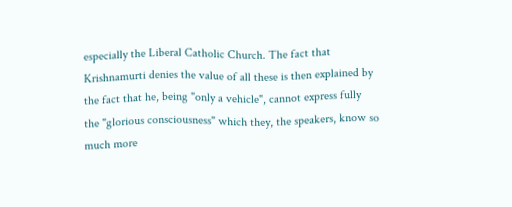especially the Liberal Catholic Church. The fact that
Krishnamurti denies the value of all these is then explained by
the fact that he, being "only a vehicle", cannot express fully
the "glorious consciousness" which they, the speakers, know so
much more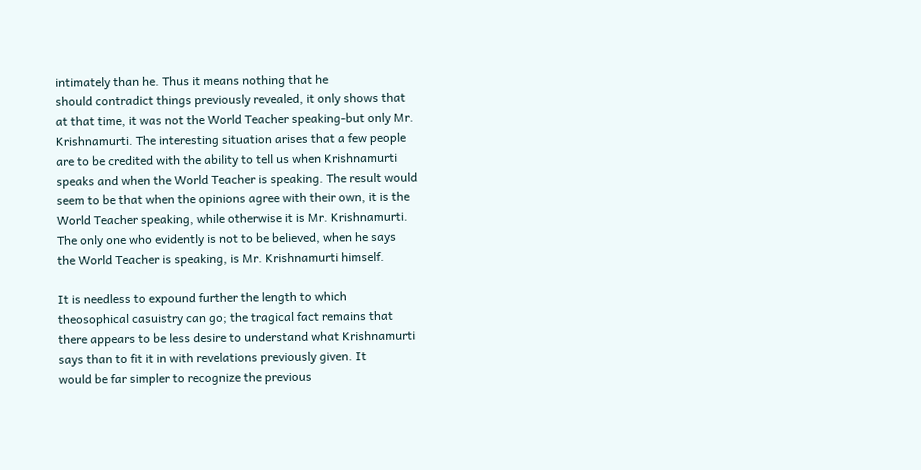intimately than he. Thus it means nothing that he
should contradict things previously revealed, it only shows that
at that time, it was not the World Teacher speaking-but only Mr.
Krishnamurti. The interesting situation arises that a few people
are to be credited with the ability to tell us when Krishnamurti
speaks and when the World Teacher is speaking. The result would
seem to be that when the opinions agree with their own, it is the
World Teacher speaking, while otherwise it is Mr. Krishnamurti.
The only one who evidently is not to be believed, when he says
the World Teacher is speaking, is Mr. Krishnamurti himself.

It is needless to expound further the length to which
theosophical casuistry can go; the tragical fact remains that
there appears to be less desire to understand what Krishnamurti
says than to fit it in with revelations previously given. It
would be far simpler to recognize the previous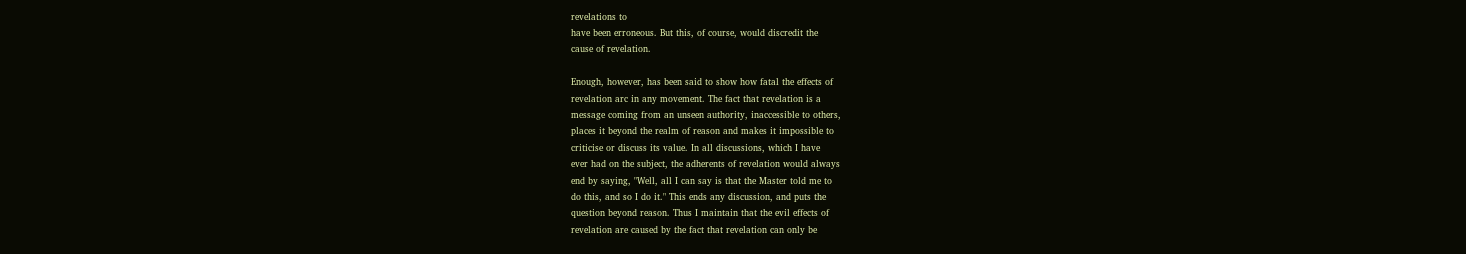revelations to
have been erroneous. But this, of course, would discredit the
cause of revelation.

Enough, however, has been said to show how fatal the effects of
revelation arc in any movement. The fact that revelation is a
message coming from an unseen authority, inaccessible to others,
places it beyond the realm of reason and makes it impossible to
criticise or discuss its value. In all discussions, which I have
ever had on the subject, the adherents of revelation would always
end by saying, "Well, all I can say is that the Master told me to
do this, and so I do it." This ends any discussion, and puts the
question beyond reason. Thus I maintain that the evil effects of
revelation are caused by the fact that revelation can only be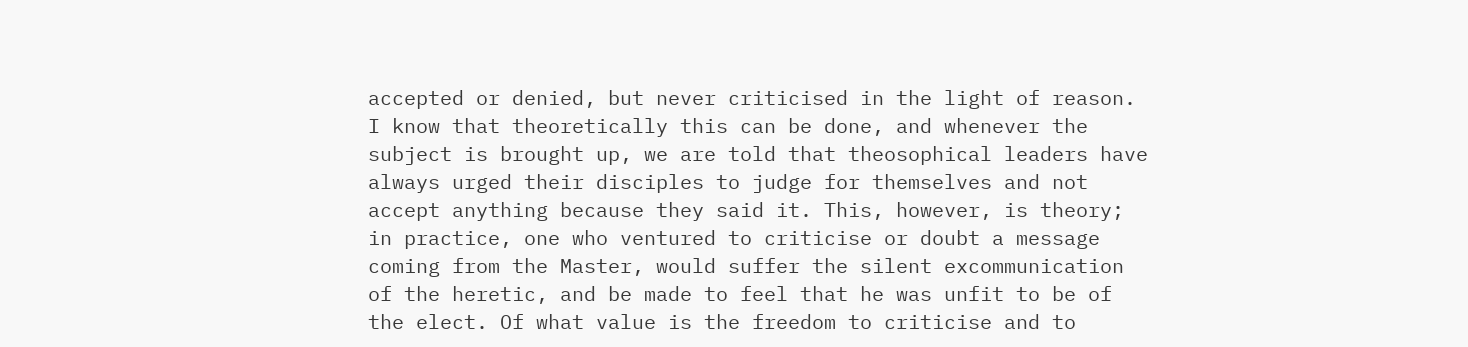accepted or denied, but never criticised in the light of reason.
I know that theoretically this can be done, and whenever the
subject is brought up, we are told that theosophical leaders have
always urged their disciples to judge for themselves and not
accept anything because they said it. This, however, is theory;
in practice, one who ventured to criticise or doubt a message
coming from the Master, would suffer the silent excommunication
of the heretic, and be made to feel that he was unfit to be of
the elect. Of what value is the freedom to criticise and to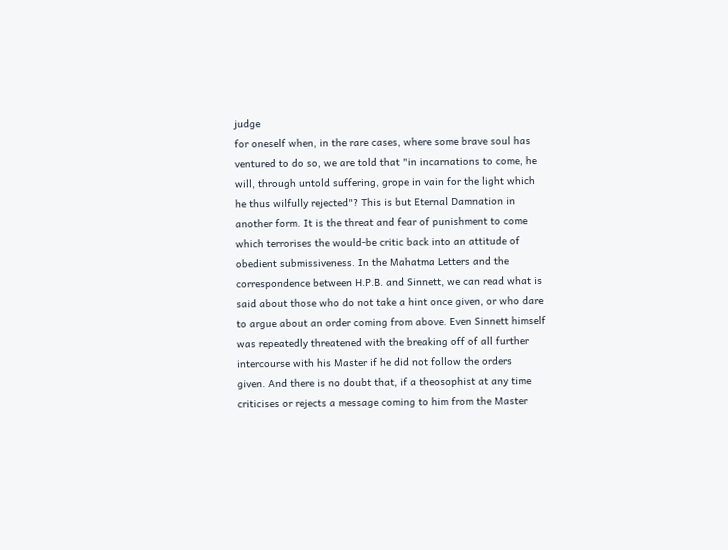judge
for oneself when, in the rare cases, where some brave soul has
ventured to do so, we are told that "in incarnations to come, he
will, through untold suffering, grope in vain for the light which
he thus wilfully rejected"? This is but Eternal Damnation in
another form. It is the threat and fear of punishment to come
which terrorises the would-be critic back into an attitude of
obedient submissiveness. In the Mahatma Letters and the
correspondence between H.P.B. and Sinnett, we can read what is
said about those who do not take a hint once given, or who dare
to argue about an order coming from above. Even Sinnett himself
was repeatedly threatened with the breaking off of all further
intercourse with his Master if he did not follow the orders
given. And there is no doubt that, if a theosophist at any time
criticises or rejects a message coming to him from the Master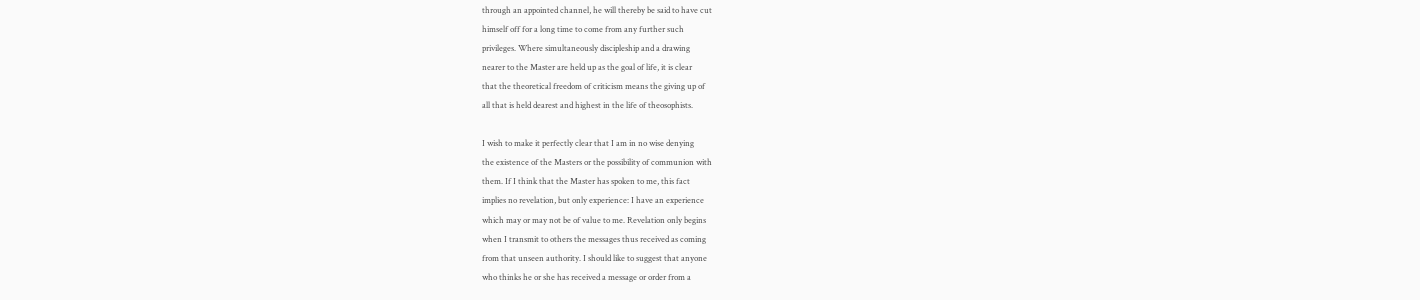through an appointed channel, he will thereby be said to have cut
himself off for a long time to come from any further such
privileges. Where simultaneously discipleship and a drawing
nearer to the Master are held up as the goal of life, it is clear
that the theoretical freedom of criticism means the giving up of
all that is held dearest and highest in the life of theosophists.

I wish to make it perfectly clear that I am in no wise denying
the existence of the Masters or the possibility of communion with
them. If I think that the Master has spoken to me, this fact
implies no revelation, but only experience: I have an experience
which may or may not be of value to me. Revelation only begins
when I transmit to others the messages thus received as coming
from that unseen authority. I should like to suggest that anyone
who thinks he or she has received a message or order from a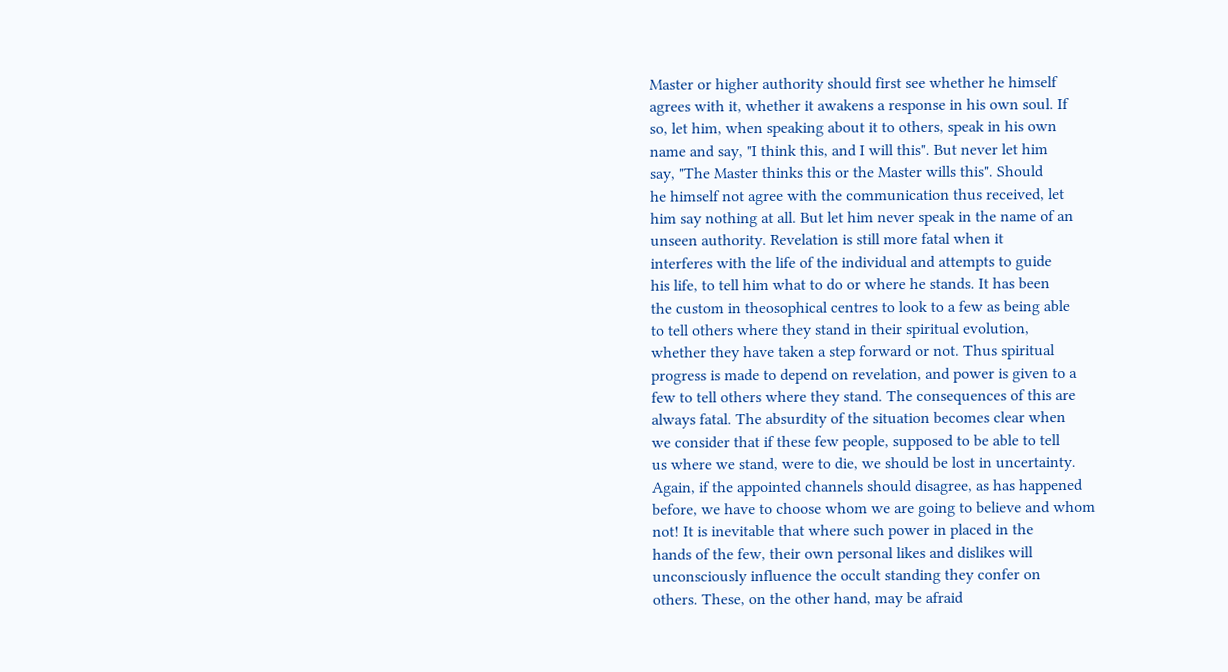Master or higher authority should first see whether he himself
agrees with it, whether it awakens a response in his own soul. If
so, let him, when speaking about it to others, speak in his own
name and say, "I think this, and I will this". But never let him
say, "The Master thinks this or the Master wills this". Should
he himself not agree with the communication thus received, let
him say nothing at all. But let him never speak in the name of an
unseen authority. Revelation is still more fatal when it
interferes with the life of the individual and attempts to guide
his life, to tell him what to do or where he stands. It has been
the custom in theosophical centres to look to a few as being able
to tell others where they stand in their spiritual evolution,
whether they have taken a step forward or not. Thus spiritual
progress is made to depend on revelation, and power is given to a
few to tell others where they stand. The consequences of this are
always fatal. The absurdity of the situation becomes clear when
we consider that if these few people, supposed to be able to tell
us where we stand, were to die, we should be lost in uncertainty.
Again, if the appointed channels should disagree, as has happened
before, we have to choose whom we are going to believe and whom
not! It is inevitable that where such power in placed in the
hands of the few, their own personal likes and dislikes will
unconsciously influence the occult standing they confer on
others. These, on the other hand, may be afraid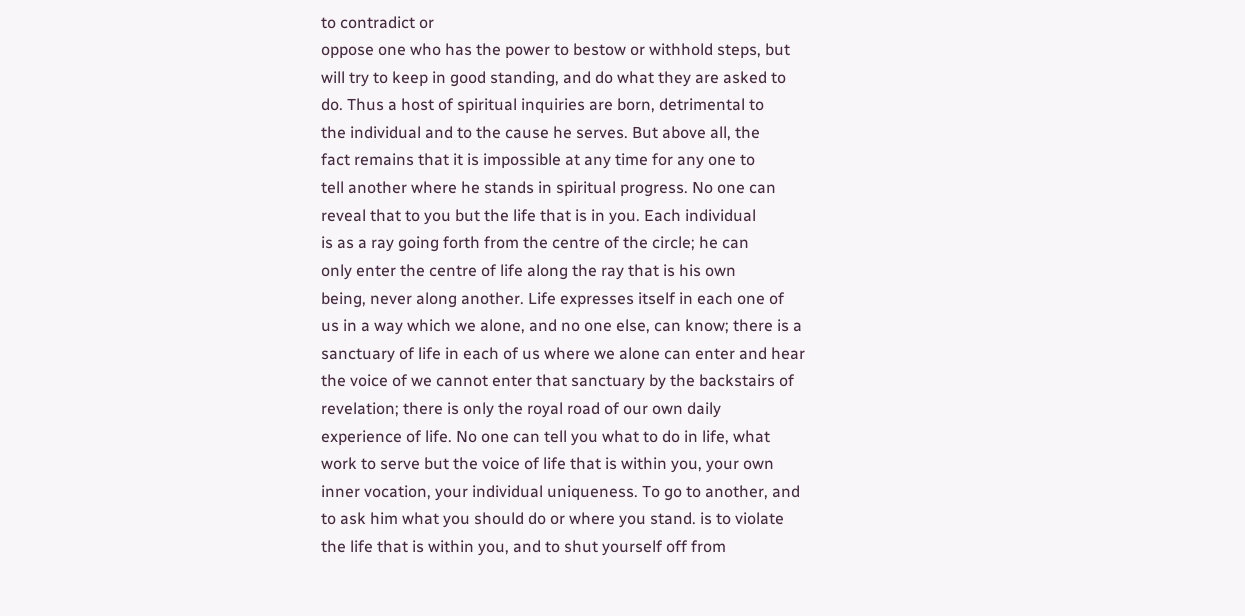to contradict or
oppose one who has the power to bestow or withhold steps, but
will try to keep in good standing, and do what they are asked to
do. Thus a host of spiritual inquiries are born, detrimental to
the individual and to the cause he serves. But above all, the
fact remains that it is impossible at any time for any one to
tell another where he stands in spiritual progress. No one can
reveal that to you but the life that is in you. Each individual
is as a ray going forth from the centre of the circle; he can
only enter the centre of life along the ray that is his own
being, never along another. Life expresses itself in each one of
us in a way which we alone, and no one else, can know; there is a
sanctuary of life in each of us where we alone can enter and hear
the voice of we cannot enter that sanctuary by the backstairs of
revelation; there is only the royal road of our own daily
experience of life. No one can tell you what to do in life, what
work to serve but the voice of life that is within you, your own
inner vocation, your individual uniqueness. To go to another, and
to ask him what you should do or where you stand. is to violate
the life that is within you, and to shut yourself off from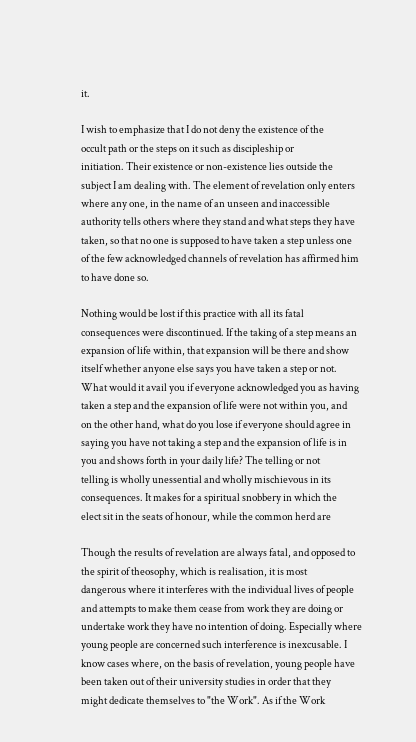it.

I wish to emphasize that I do not deny the existence of the
occult path or the steps on it such as discipleship or
initiation. Their existence or non-existence lies outside the
subject I am dealing with. The element of revelation only enters
where any one, in the name of an unseen and inaccessible
authority tells others where they stand and what steps they have
taken, so that no one is supposed to have taken a step unless one
of the few acknowledged channels of revelation has affirmed him
to have done so.

Nothing would be lost if this practice with all its fatal
consequences were discontinued. If the taking of a step means an
expansion of life within, that expansion will be there and show
itself whether anyone else says you have taken a step or not.
What would it avail you if everyone acknowledged you as having
taken a step and the expansion of life were not within you, and
on the other hand, what do you lose if everyone should agree in
saying you have not taking a step and the expansion of life is in
you and shows forth in your daily life? The telling or not
telling is wholly unessential and wholly mischievous in its
consequences. It makes for a spiritual snobbery in which the
elect sit in the seats of honour, while the common herd are

Though the results of revelation are always fatal, and opposed to
the spirit of theosophy, which is realisation, it is most
dangerous where it interferes with the individual lives of people
and attempts to make them cease from work they are doing or
undertake work they have no intention of doing. Especially where
young people are concerned such interference is inexcusable. I
know cases where, on the basis of revelation, young people have
been taken out of their university studies in order that they
might dedicate themselves to "the Work". As if the Work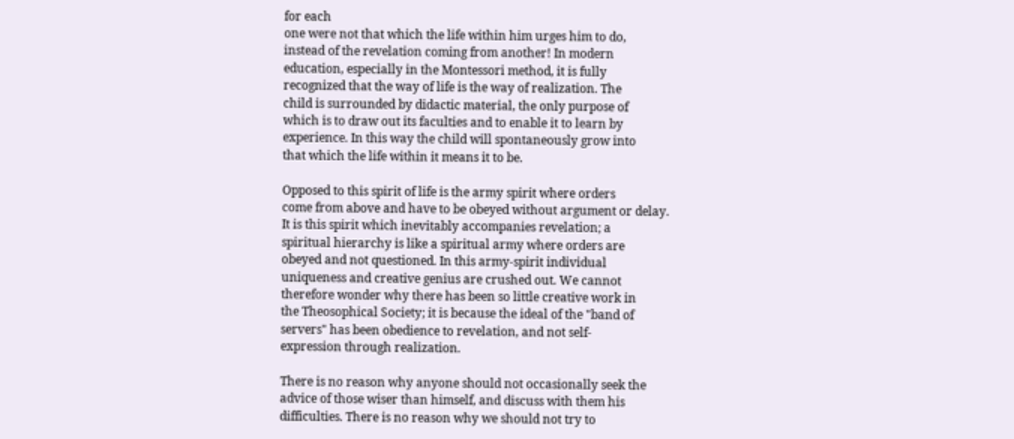for each
one were not that which the life within him urges him to do,
instead of the revelation coming from another! In modern
education, especially in the Montessori method, it is fully
recognized that the way of life is the way of realization. The
child is surrounded by didactic material, the only purpose of
which is to draw out its faculties and to enable it to learn by
experience. In this way the child will spontaneously grow into
that which the life within it means it to be.

Opposed to this spirit of life is the army spirit where orders
come from above and have to be obeyed without argument or delay.
It is this spirit which inevitably accompanies revelation; a
spiritual hierarchy is like a spiritual army where orders are
obeyed and not questioned. In this army-spirit individual
uniqueness and creative genius are crushed out. We cannot
therefore wonder why there has been so little creative work in
the Theosophical Society; it is because the ideal of the "band of
servers" has been obedience to revelation, and not self-
expression through realization.

There is no reason why anyone should not occasionally seek the
advice of those wiser than himself, and discuss with them his
difficulties. There is no reason why we should not try to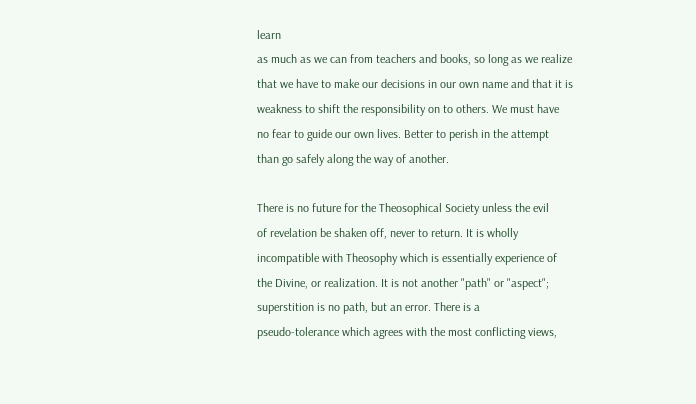learn
as much as we can from teachers and books, so long as we realize
that we have to make our decisions in our own name and that it is
weakness to shift the responsibility on to others. We must have
no fear to guide our own lives. Better to perish in the attempt
than go safely along the way of another.

There is no future for the Theosophical Society unless the evil
of revelation be shaken off, never to return. It is wholly
incompatible with Theosophy which is essentially experience of
the Divine, or realization. It is not another "path" or "aspect";
superstition is no path, but an error. There is a
pseudo-tolerance which agrees with the most conflicting views,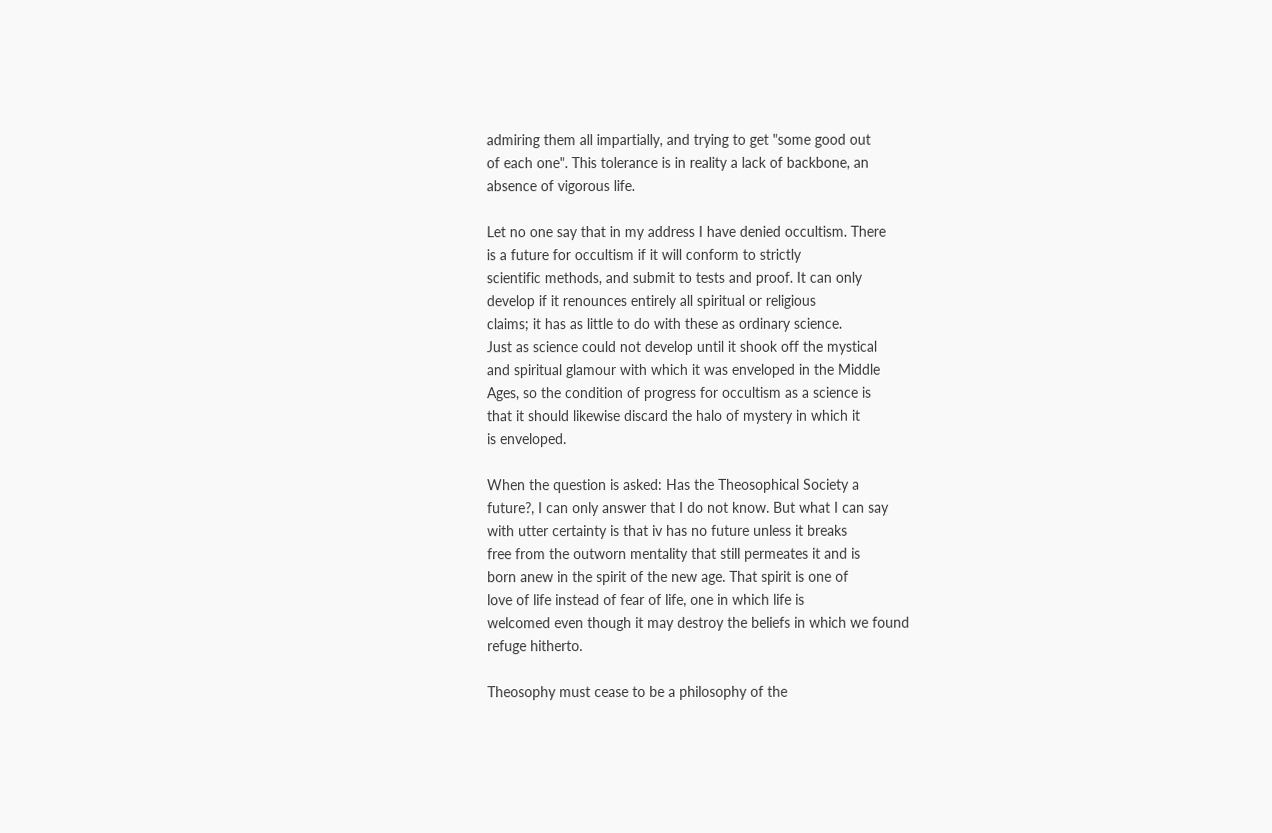admiring them all impartially, and trying to get "some good out
of each one". This tolerance is in reality a lack of backbone, an
absence of vigorous life.

Let no one say that in my address I have denied occultism. There
is a future for occultism if it will conform to strictly
scientific methods, and submit to tests and proof. It can only
develop if it renounces entirely all spiritual or religious
claims; it has as little to do with these as ordinary science.
Just as science could not develop until it shook off the mystical
and spiritual glamour with which it was enveloped in the Middle
Ages, so the condition of progress for occultism as a science is
that it should likewise discard the halo of mystery in which it
is enveloped.

When the question is asked: Has the Theosophical Society a
future?, I can only answer that I do not know. But what I can say
with utter certainty is that iv has no future unless it breaks
free from the outworn mentality that still permeates it and is
born anew in the spirit of the new age. That spirit is one of
love of life instead of fear of life, one in which life is
welcomed even though it may destroy the beliefs in which we found
refuge hitherto.

Theosophy must cease to be a philosophy of the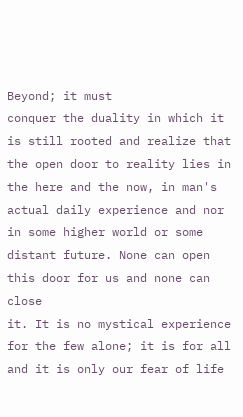Beyond; it must
conquer the duality in which it is still rooted and realize that
the open door to reality lies in the here and the now, in man's
actual daily experience and nor in some higher world or some
distant future. None can open this door for us and none can close
it. It is no mystical experience for the few alone; it is for all
and it is only our fear of life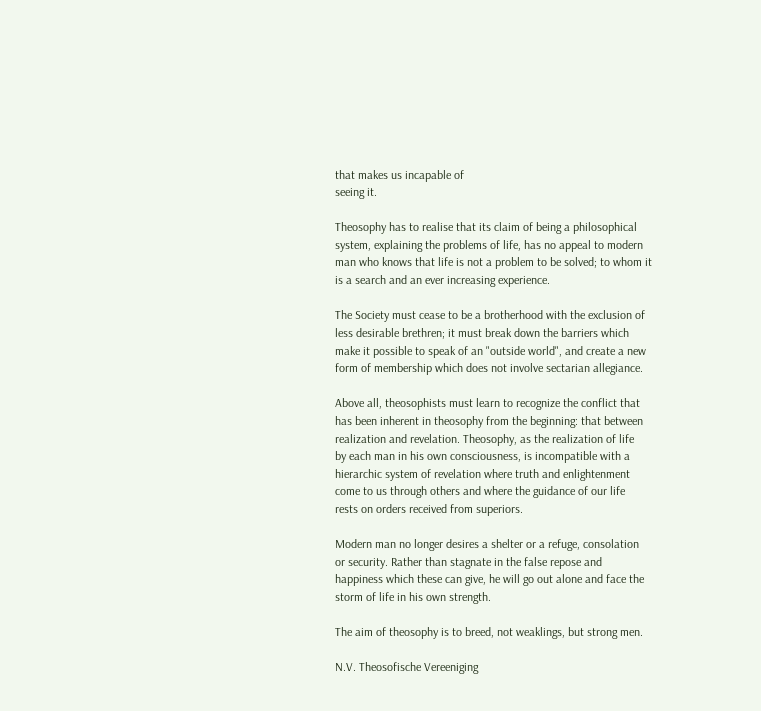that makes us incapable of
seeing it.

Theosophy has to realise that its claim of being a philosophical
system, explaining the problems of life, has no appeal to modern
man who knows that life is not a problem to be solved; to whom it
is a search and an ever increasing experience.

The Society must cease to be a brotherhood with the exclusion of
less desirable brethren; it must break down the barriers which
make it possible to speak of an "outside world", and create a new
form of membership which does not involve sectarian allegiance.

Above all, theosophists must learn to recognize the conflict that
has been inherent in theosophy from the beginning: that between
realization and revelation. Theosophy, as the realization of life
by each man in his own consciousness, is incompatible with a
hierarchic system of revelation where truth and enlightenment
come to us through others and where the guidance of our life
rests on orders received from superiors.

Modern man no longer desires a shelter or a refuge, consolation
or security. Rather than stagnate in the false repose and
happiness which these can give, he will go out alone and face the
storm of life in his own strength.

The aim of theosophy is to breed, not weaklings, but strong men.

N.V. Theosofische Vereeniging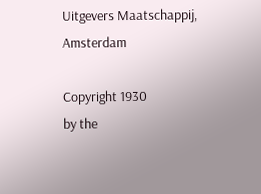Uitgevers Maatschappij, Amsterdam

Copyright 1930
by the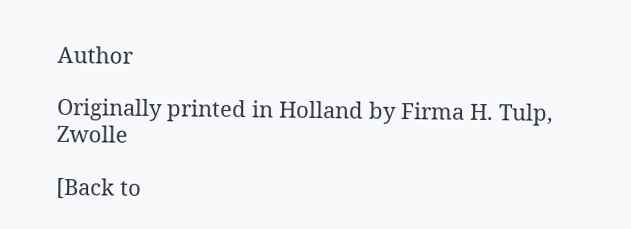Author

Originally printed in Holland by Firma H. Tulp, Zwolle

[Back to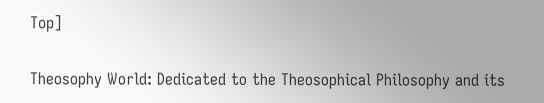Top]

Theosophy World: Dedicated to the Theosophical Philosophy and its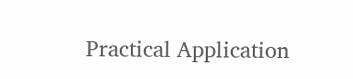Practical Application